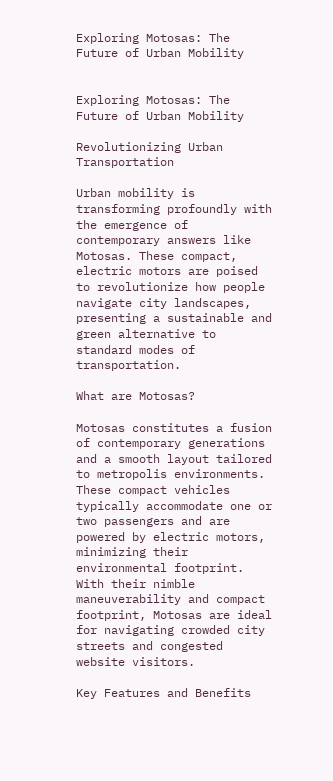Exploring Motosas: The Future of Urban Mobility


Exploring Motosas: The Future of Urban Mobility

Revolutionizing Urban Transportation

Urban mobility is transforming profoundly with the emergence of contemporary answers like Motosas. These compact, electric motors are poised to revolutionize how people navigate city landscapes, presenting a sustainable and green alternative to standard modes of transportation.

What are Motosas?

Motosas constitutes a fusion of contemporary generations and a smooth layout tailored to metropolis environments. These compact vehicles typically accommodate one or two passengers and are powered by electric motors, minimizing their environmental footprint. With their nimble maneuverability and compact footprint, Motosas are ideal for navigating crowded city streets and congested website visitors.

Key Features and Benefits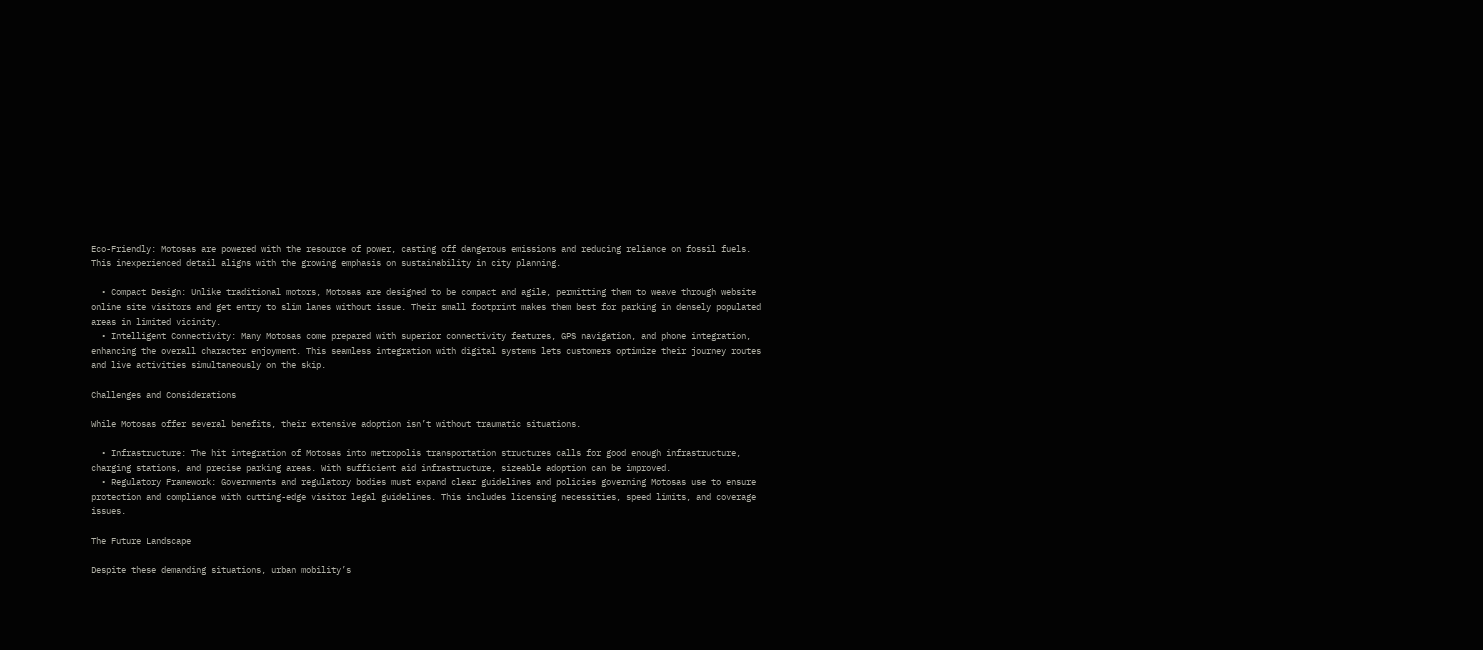Eco-Friendly: Motosas are powered with the resource of power, casting off dangerous emissions and reducing reliance on fossil fuels. This inexperienced detail aligns with the growing emphasis on sustainability in city planning.

  • Compact Design: Unlike traditional motors, Motosas are designed to be compact and agile, permitting them to weave through website online site visitors and get entry to slim lanes without issue. Their small footprint makes them best for parking in densely populated areas in limited vicinity.
  • Intelligent Connectivity: Many Motosas come prepared with superior connectivity features, GPS navigation, and phone integration, enhancing the overall character enjoyment. This seamless integration with digital systems lets customers optimize their journey routes and live activities simultaneously on the skip.

Challenges and Considerations

While Motosas offer several benefits, their extensive adoption isn’t without traumatic situations.

  • Infrastructure: The hit integration of Motosas into metropolis transportation structures calls for good enough infrastructure, charging stations, and precise parking areas. With sufficient aid infrastructure, sizeable adoption can be improved.
  • Regulatory Framework: Governments and regulatory bodies must expand clear guidelines and policies governing Motosas use to ensure protection and compliance with cutting-edge visitor legal guidelines. This includes licensing necessities, speed limits, and coverage issues.

The Future Landscape

Despite these demanding situations, urban mobility’s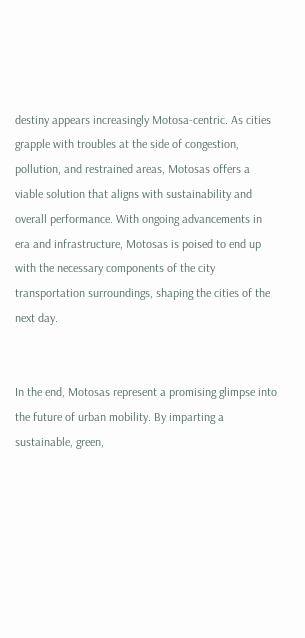destiny appears increasingly Motosa-centric. As cities grapple with troubles at the side of congestion, pollution, and restrained areas, Motosas offers a viable solution that aligns with sustainability and overall performance. With ongoing advancements in era and infrastructure, Motosas is poised to end up with the necessary components of the city transportation surroundings, shaping the cities of the next day.


In the end, Motosas represent a promising glimpse into the future of urban mobility. By imparting a sustainable, green,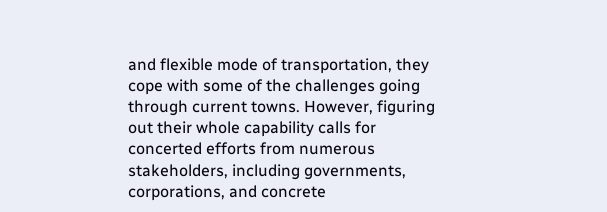and flexible mode of transportation, they cope with some of the challenges going through current towns. However, figuring out their whole capability calls for concerted efforts from numerous stakeholders, including governments, corporations, and concrete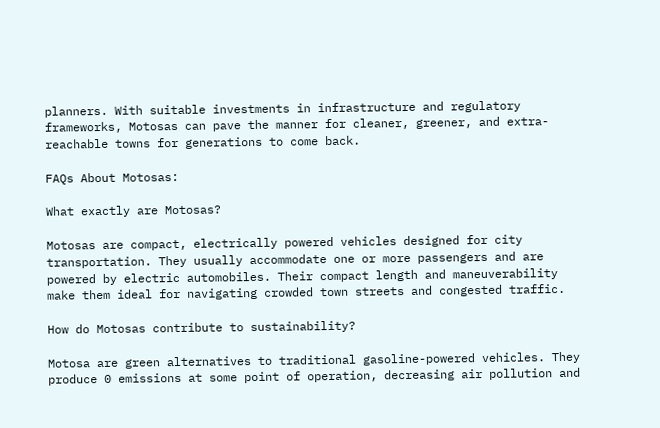planners. With suitable investments in infrastructure and regulatory frameworks, Motosas can pave the manner for cleaner, greener, and extra-reachable towns for generations to come back.

FAQs About Motosas:

What exactly are Motosas?

Motosas are compact, electrically powered vehicles designed for city transportation. They usually accommodate one or more passengers and are powered by electric automobiles. Their compact length and maneuverability make them ideal for navigating crowded town streets and congested traffic.

How do Motosas contribute to sustainability?

Motosa are green alternatives to traditional gasoline-powered vehicles. They produce 0 emissions at some point of operation, decreasing air pollution and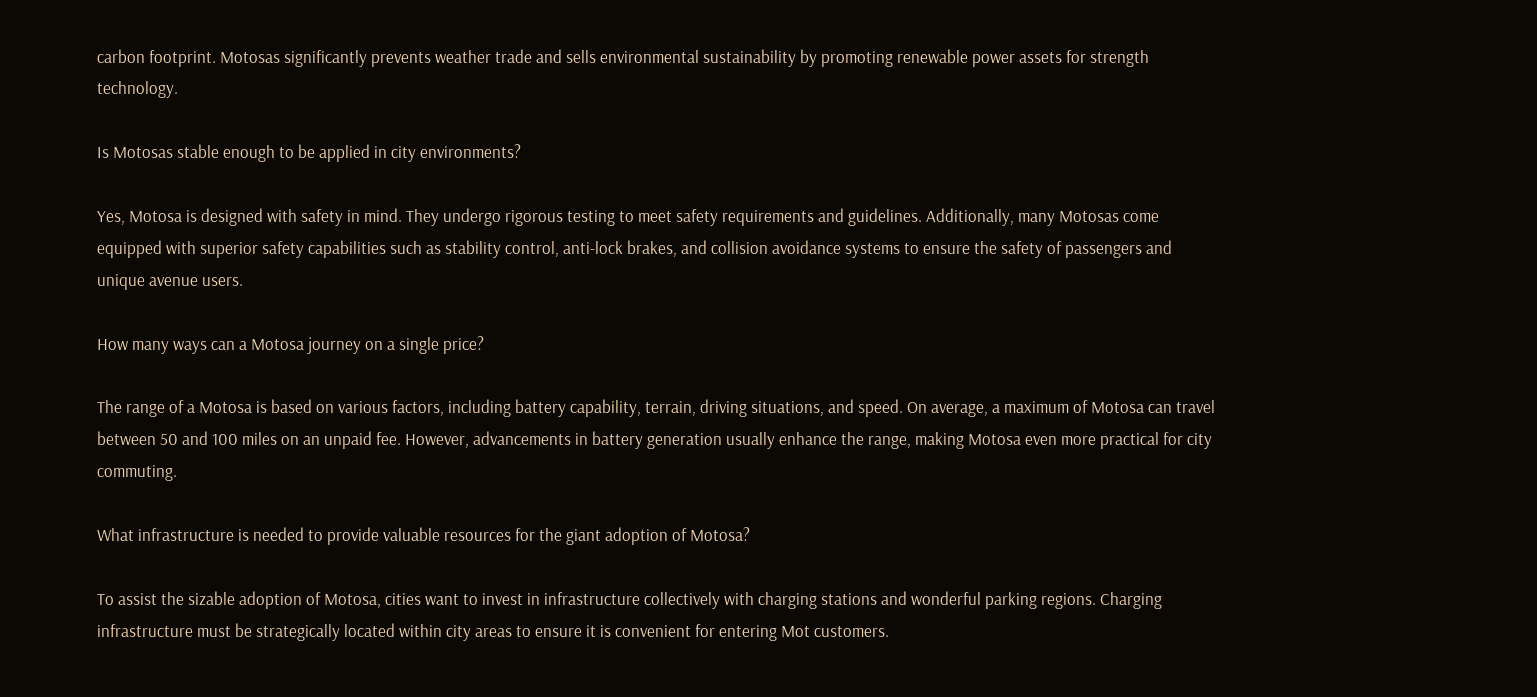carbon footprint. Motosas significantly prevents weather trade and sells environmental sustainability by promoting renewable power assets for strength technology.

Is Motosas stable enough to be applied in city environments?

Yes, Motosa is designed with safety in mind. They undergo rigorous testing to meet safety requirements and guidelines. Additionally, many Motosas come equipped with superior safety capabilities such as stability control, anti-lock brakes, and collision avoidance systems to ensure the safety of passengers and unique avenue users.

How many ways can a Motosa journey on a single price?

The range of a Motosa is based on various factors, including battery capability, terrain, driving situations, and speed. On average, a maximum of Motosa can travel between 50 and 100 miles on an unpaid fee. However, advancements in battery generation usually enhance the range, making Motosa even more practical for city commuting.

What infrastructure is needed to provide valuable resources for the giant adoption of Motosa?

To assist the sizable adoption of Motosa, cities want to invest in infrastructure collectively with charging stations and wonderful parking regions. Charging infrastructure must be strategically located within city areas to ensure it is convenient for entering Mot customers.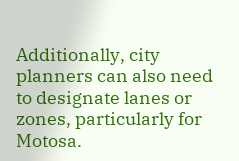Additionally, city planners can also need to designate lanes or zones, particularly for Motosa.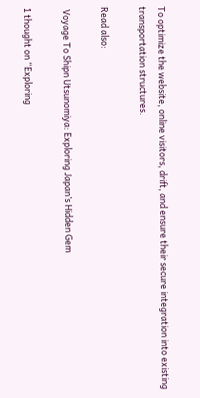To optimize the website, online visitors, drift, and ensure their secure integration into existing transportation structures.

Read also:

 Voyage To Shipn Utsunomiya: Exploring Japan’s Hidden Gem

1 thought on “Exploring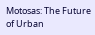Motosas: The Future of Urban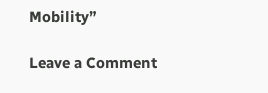Mobility”

Leave a Comment